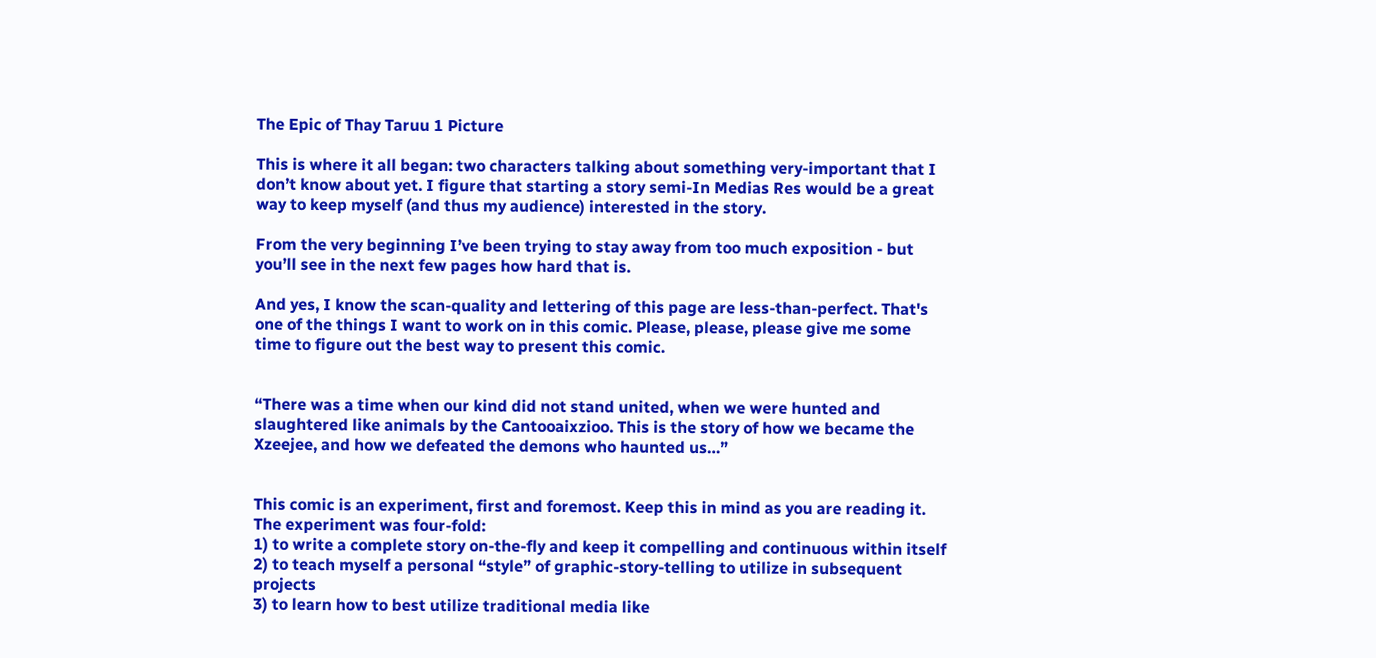The Epic of Thay Taruu 1 Picture

This is where it all began: two characters talking about something very-important that I don’t know about yet. I figure that starting a story semi-In Medias Res would be a great way to keep myself (and thus my audience) interested in the story.

From the very beginning I’ve been trying to stay away from too much exposition - but you’ll see in the next few pages how hard that is.

And yes, I know the scan-quality and lettering of this page are less-than-perfect. That's one of the things I want to work on in this comic. Please, please, please give me some time to figure out the best way to present this comic.


“There was a time when our kind did not stand united, when we were hunted and slaughtered like animals by the Cantooaixzioo. This is the story of how we became the Xzeejee, and how we defeated the demons who haunted us…”


This comic is an experiment, first and foremost. Keep this in mind as you are reading it. The experiment was four-fold:
1) to write a complete story on-the-fly and keep it compelling and continuous within itself
2) to teach myself a personal “style” of graphic-story-telling to utilize in subsequent projects
3) to learn how to best utilize traditional media like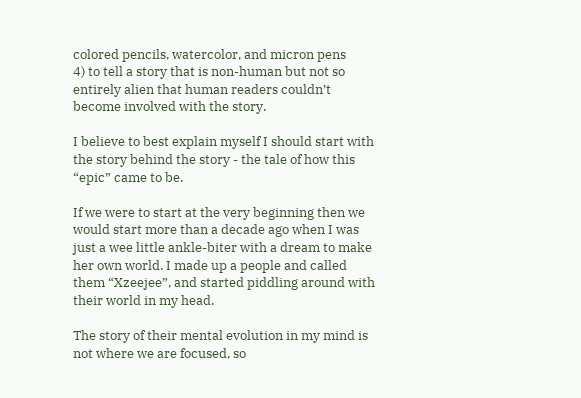colored pencils, watercolor, and micron pens
4) to tell a story that is non-human but not so entirely alien that human readers couldn’t become involved with the story.

I believe to best explain myself I should start with the story behind the story - the tale of how this “epic” came to be.

If we were to start at the very beginning then we would start more than a decade ago when I was just a wee little ankle-biter with a dream to make her own world. I made up a people and called them “Xzeejee”, and started piddling around with their world in my head.

The story of their mental evolution in my mind is not where we are focused, so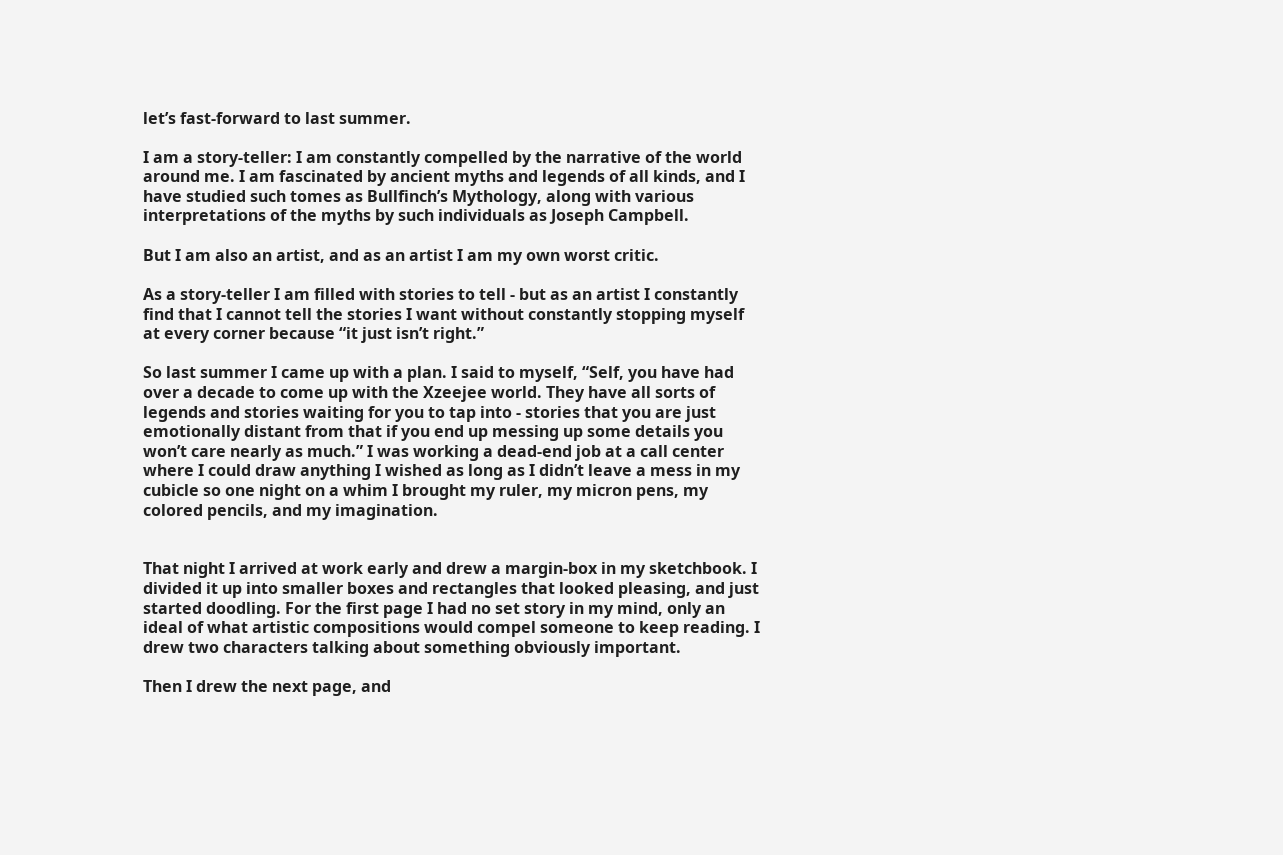let’s fast-forward to last summer.

I am a story-teller: I am constantly compelled by the narrative of the world around me. I am fascinated by ancient myths and legends of all kinds, and I have studied such tomes as Bullfinch’s Mythology, along with various interpretations of the myths by such individuals as Joseph Campbell.

But I am also an artist, and as an artist I am my own worst critic.

As a story-teller I am filled with stories to tell - but as an artist I constantly find that I cannot tell the stories I want without constantly stopping myself at every corner because “it just isn’t right.”

So last summer I came up with a plan. I said to myself, “Self, you have had over a decade to come up with the Xzeejee world. They have all sorts of legends and stories waiting for you to tap into - stories that you are just emotionally distant from that if you end up messing up some details you won’t care nearly as much.” I was working a dead-end job at a call center where I could draw anything I wished as long as I didn’t leave a mess in my cubicle so one night on a whim I brought my ruler, my micron pens, my colored pencils, and my imagination.


That night I arrived at work early and drew a margin-box in my sketchbook. I divided it up into smaller boxes and rectangles that looked pleasing, and just started doodling. For the first page I had no set story in my mind, only an ideal of what artistic compositions would compel someone to keep reading. I drew two characters talking about something obviously important.

Then I drew the next page, and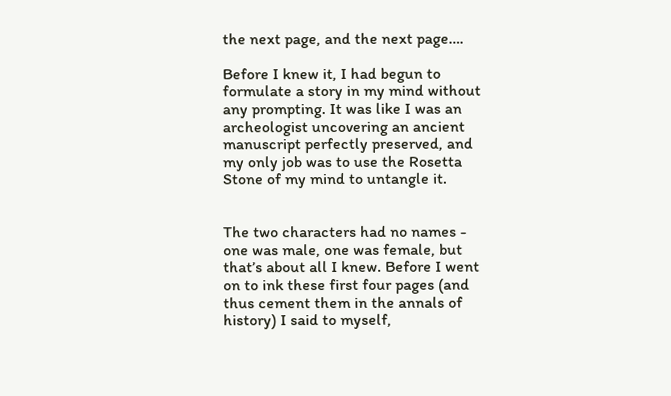the next page, and the next page….

Before I knew it, I had begun to formulate a story in my mind without any prompting. It was like I was an archeologist uncovering an ancient manuscript perfectly preserved, and my only job was to use the Rosetta Stone of my mind to untangle it.


The two characters had no names - one was male, one was female, but that’s about all I knew. Before I went on to ink these first four pages (and thus cement them in the annals of history) I said to myself,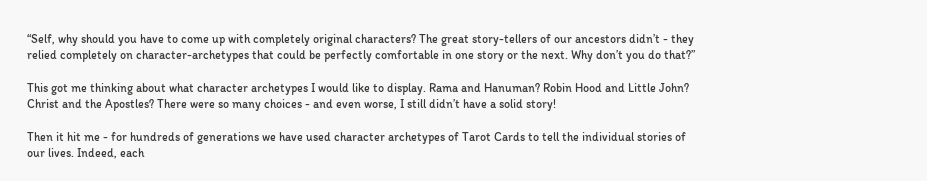“Self, why should you have to come up with completely original characters? The great story-tellers of our ancestors didn’t - they relied completely on character-archetypes that could be perfectly comfortable in one story or the next. Why don’t you do that?”

This got me thinking about what character archetypes I would like to display. Rama and Hanuman? Robin Hood and Little John? Christ and the Apostles? There were so many choices - and even worse, I still didn’t have a solid story!

Then it hit me - for hundreds of generations we have used character archetypes of Tarot Cards to tell the individual stories of our lives. Indeed, each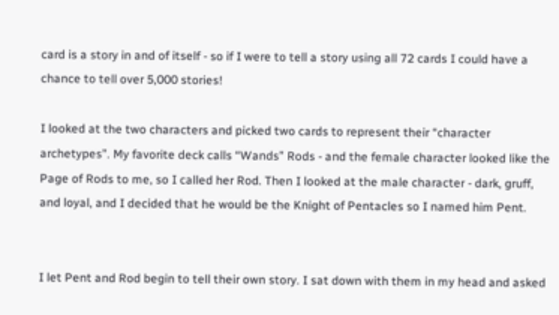card is a story in and of itself - so if I were to tell a story using all 72 cards I could have a chance to tell over 5,000 stories!

I looked at the two characters and picked two cards to represent their “character archetypes”. My favorite deck calls “Wands” Rods - and the female character looked like the Page of Rods to me, so I called her Rod. Then I looked at the male character - dark, gruff, and loyal, and I decided that he would be the Knight of Pentacles so I named him Pent.


I let Pent and Rod begin to tell their own story. I sat down with them in my head and asked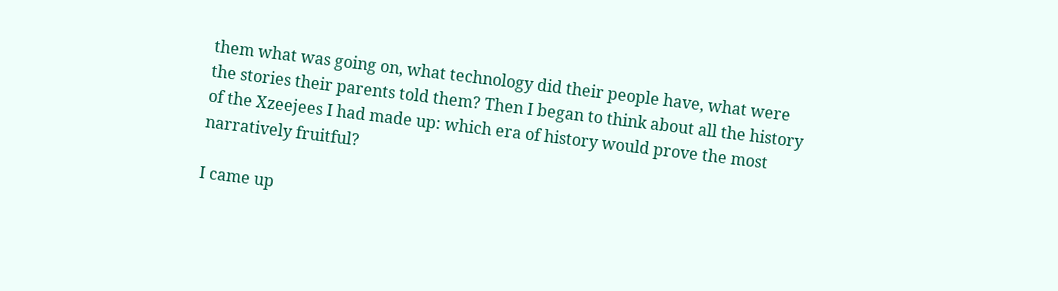them what was going on, what technology did their people have, what were the stories their parents told them? Then I began to think about all the history of the Xzeejees I had made up: which era of history would prove the most narratively fruitful?

I came up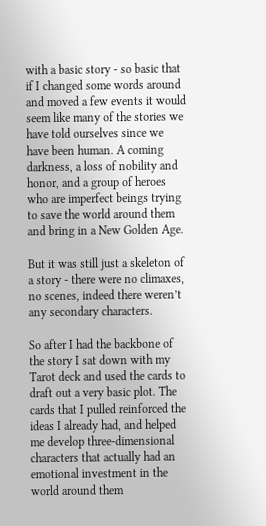with a basic story - so basic that if I changed some words around and moved a few events it would seem like many of the stories we have told ourselves since we have been human. A coming darkness, a loss of nobility and honor, and a group of heroes who are imperfect beings trying to save the world around them and bring in a New Golden Age.

But it was still just a skeleton of a story - there were no climaxes, no scenes, indeed there weren’t any secondary characters.

So after I had the backbone of the story I sat down with my Tarot deck and used the cards to draft out a very basic plot. The cards that I pulled reinforced the ideas I already had, and helped me develop three-dimensional characters that actually had an emotional investment in the world around them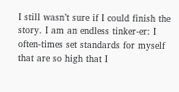I still wasn’t sure if I could finish the story. I am an endless tinker-er: I often-times set standards for myself that are so high that I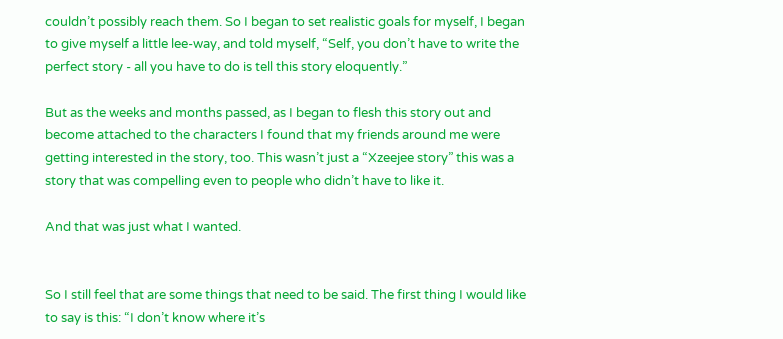couldn’t possibly reach them. So I began to set realistic goals for myself, I began to give myself a little lee-way, and told myself, “Self, you don’t have to write the perfect story - all you have to do is tell this story eloquently.”

But as the weeks and months passed, as I began to flesh this story out and become attached to the characters I found that my friends around me were getting interested in the story, too. This wasn’t just a “Xzeejee story” this was a story that was compelling even to people who didn’t have to like it.

And that was just what I wanted.


So I still feel that are some things that need to be said. The first thing I would like to say is this: “I don’t know where it’s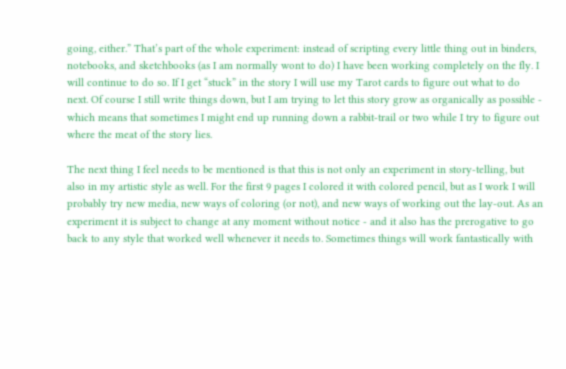going, either.” That’s part of the whole experiment: instead of scripting every little thing out in binders, notebooks, and sketchbooks (as I am normally wont to do) I have been working completely on the fly. I will continue to do so. If I get “stuck” in the story I will use my Tarot cards to figure out what to do next. Of course I still write things down, but I am trying to let this story grow as organically as possible - which means that sometimes I might end up running down a rabbit-trail or two while I try to figure out where the meat of the story lies.

The next thing I feel needs to be mentioned is that this is not only an experiment in story-telling, but also in my artistic style as well. For the first 9 pages I colored it with colored pencil, but as I work I will probably try new media, new ways of coloring (or not), and new ways of working out the lay-out. As an experiment it is subject to change at any moment without notice - and it also has the prerogative to go back to any style that worked well whenever it needs to. Sometimes things will work fantastically with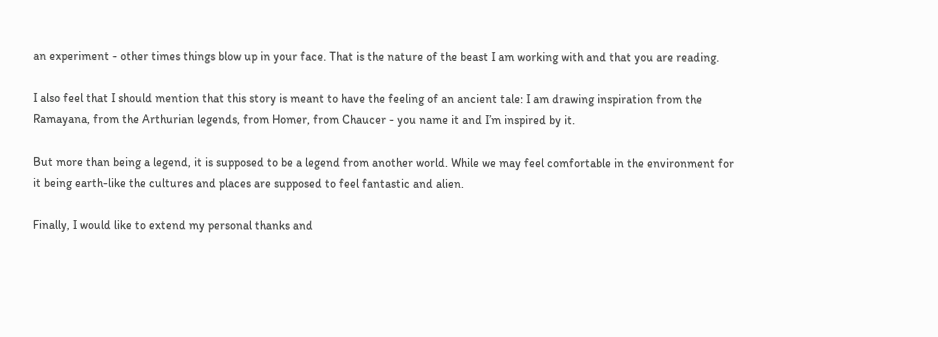an experiment - other times things blow up in your face. That is the nature of the beast I am working with and that you are reading.

I also feel that I should mention that this story is meant to have the feeling of an ancient tale: I am drawing inspiration from the Ramayana, from the Arthurian legends, from Homer, from Chaucer - you name it and I’m inspired by it.

But more than being a legend, it is supposed to be a legend from another world. While we may feel comfortable in the environment for it being earth-like the cultures and places are supposed to feel fantastic and alien.

Finally, I would like to extend my personal thanks and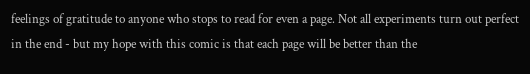feelings of gratitude to anyone who stops to read for even a page. Not all experiments turn out perfect in the end - but my hope with this comic is that each page will be better than the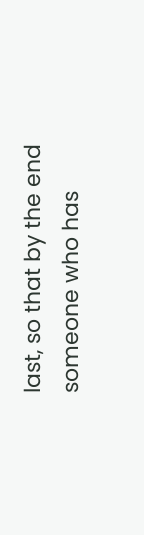last, so that by the end someone who has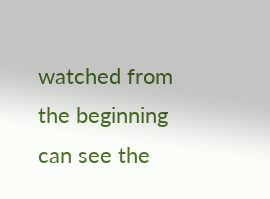watched from the beginning can see the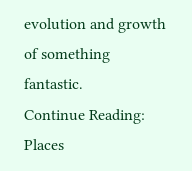evolution and growth of something fantastic.
Continue Reading: Places